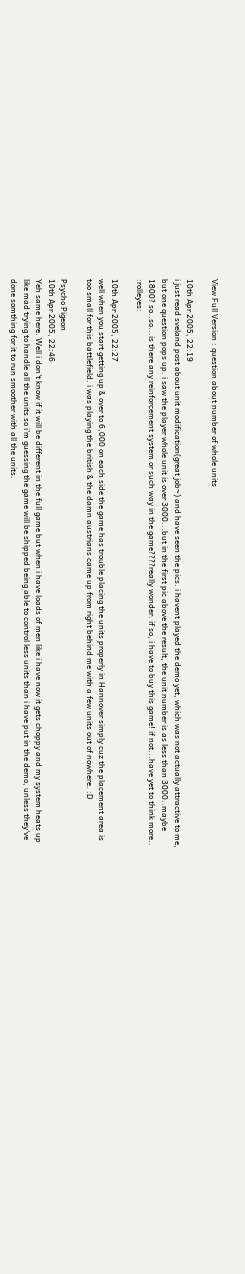View Full Version : question about number of whole units

10th Apr 2005, 22:19
i just read sveland post about unit modification(great job~) and have seen the pics. i havent played the demo yet, which was not actually attractive to me, but one question pops up. i saw the player whole unit is over 3000...but in the first pic above the result, the unit number is as less than 3000..maybe 1800? so..so...is there any reinforcement system or such way in the game????really wonder. if so, i have to buy this game! if not...have yet to think more.. :rolleyes:

10th Apr 2005, 22:27
well when you start getting up & over to 6,000 on each side the game has trouble placing the units properly in Hannover simply cuz the placement area is too small for this battlefield. i was playing the british & the damn austrians came up from right behind me with a few units out of nowhere. :D

Psycho Pigeon
10th Apr 2005, 22:46
Yeh same here. Well i don't know if it will be different in the full game but when i have loads of men like i have now it gets choppy and my system heats up like mad trying to handle all the units so i'm guessing the game will be shipped being able to control less units than i have put in the demo, unless they've done somthing for it to run smoother with all the units.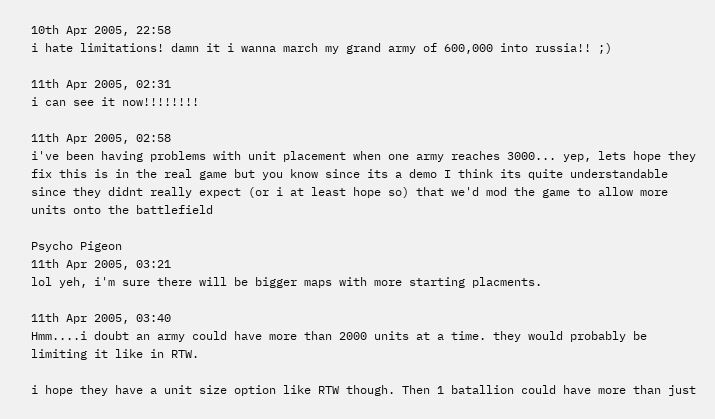10th Apr 2005, 22:58
i hate limitations! damn it i wanna march my grand army of 600,000 into russia!! ;)

11th Apr 2005, 02:31
i can see it now!!!!!!!!

11th Apr 2005, 02:58
i've been having problems with unit placement when one army reaches 3000... yep, lets hope they fix this is in the real game but you know since its a demo I think its quite understandable since they didnt really expect (or i at least hope so) that we'd mod the game to allow more units onto the battlefield

Psycho Pigeon
11th Apr 2005, 03:21
lol yeh, i'm sure there will be bigger maps with more starting placments.

11th Apr 2005, 03:40
Hmm....i doubt an army could have more than 2000 units at a time. they would probably be limiting it like in RTW.

i hope they have a unit size option like RTW though. Then 1 batallion could have more than just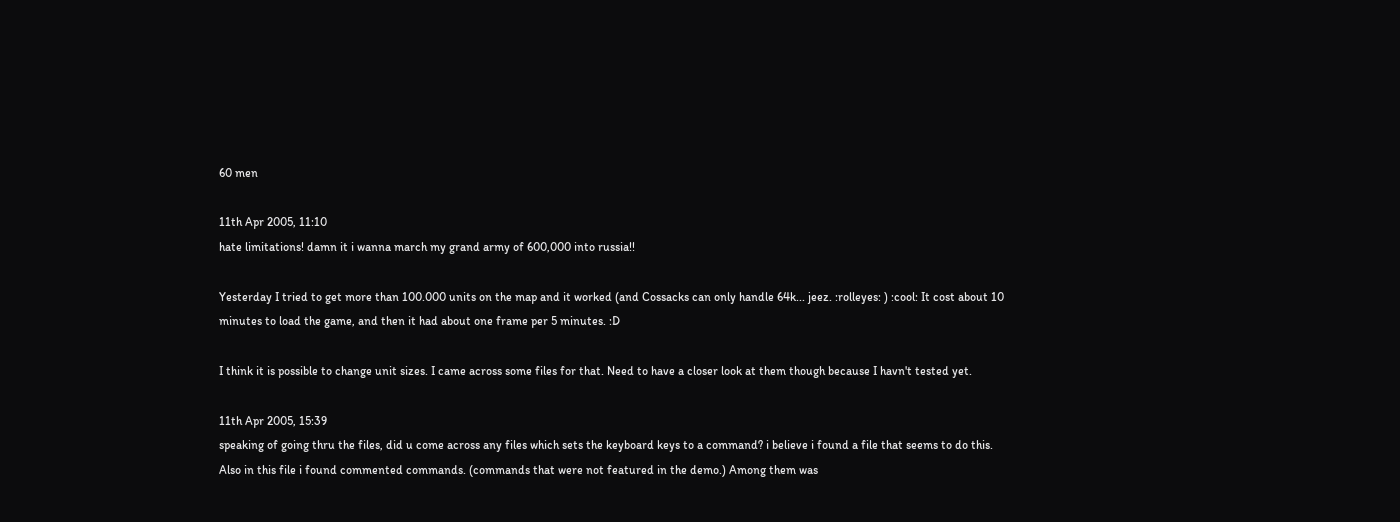60 men

11th Apr 2005, 11:10
hate limitations! damn it i wanna march my grand army of 600,000 into russia!!

Yesterday I tried to get more than 100.000 units on the map and it worked (and Cossacks can only handle 64k... jeez. :rolleyes: ) :cool: It cost about 10 minutes to load the game, and then it had about one frame per 5 minutes. :D

I think it is possible to change unit sizes. I came across some files for that. Need to have a closer look at them though because I havn't tested yet.

11th Apr 2005, 15:39
speaking of going thru the files, did u come across any files which sets the keyboard keys to a command? i believe i found a file that seems to do this. Also in this file i found commented commands. (commands that were not featured in the demo.) Among them was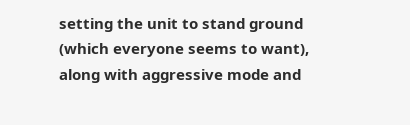setting the unit to stand ground (which everyone seems to want), along with aggressive mode and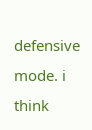defensive mode. i think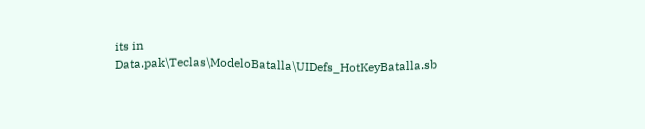its in Data.pak\Teclas\ModeloBatalla\UIDefs_HotKeyBatalla.sb